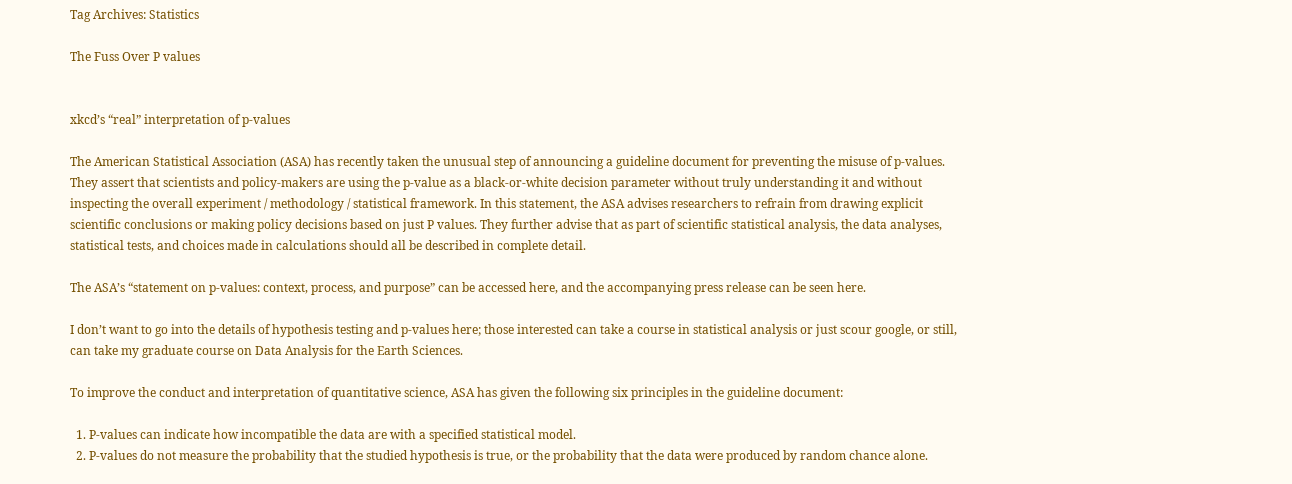Tag Archives: Statistics

The Fuss Over P values


xkcd’s “real” interpretation of p-values

The American Statistical Association (ASA) has recently taken the unusual step of announcing a guideline document for preventing the misuse of p-values. They assert that scientists and policy-makers are using the p-value as a black-or-white decision parameter without truly understanding it and without inspecting the overall experiment / methodology / statistical framework. In this statement, the ASA advises researchers to refrain from drawing explicit scientific conclusions or making policy decisions based on just P values. They further advise that as part of scientific statistical analysis, the data analyses, statistical tests, and choices made in calculations should all be described in complete detail.

The ASA’s “statement on p-values: context, process, and purpose” can be accessed here, and the accompanying press release can be seen here.

I don’t want to go into the details of hypothesis testing and p-values here; those interested can take a course in statistical analysis or just scour google, or still, can take my graduate course on Data Analysis for the Earth Sciences.

To improve the conduct and interpretation of quantitative science, ASA has given the following six principles in the guideline document:

  1. P-values can indicate how incompatible the data are with a specified statistical model.
  2. P-values do not measure the probability that the studied hypothesis is true, or the probability that the data were produced by random chance alone.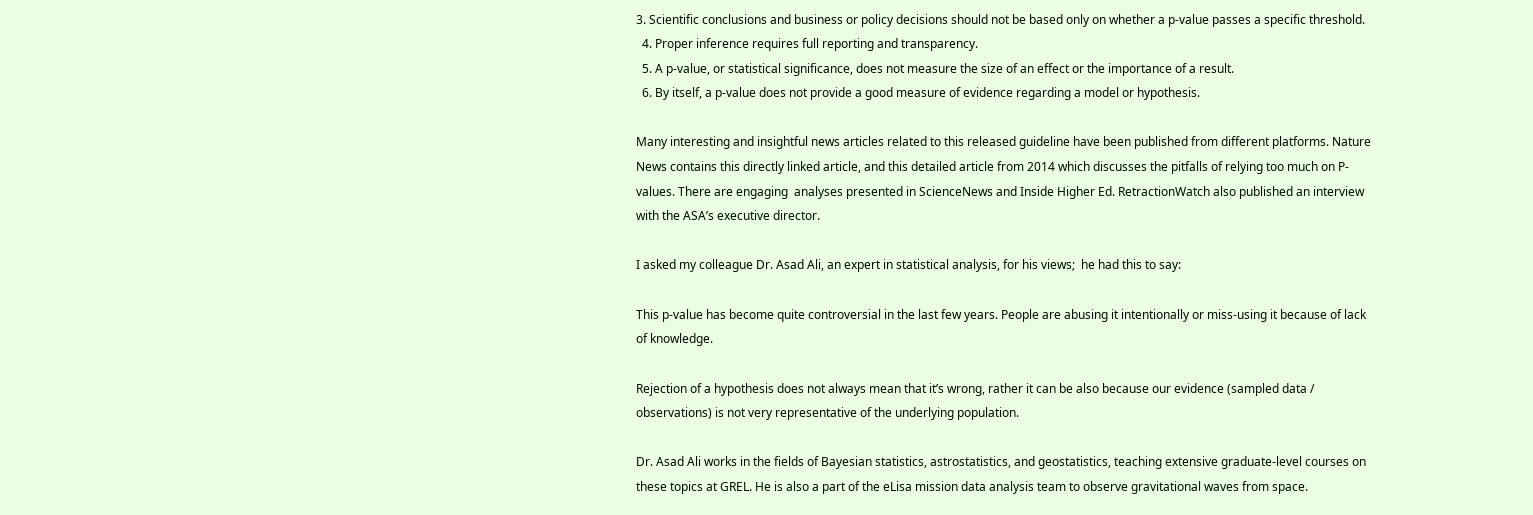3. Scientific conclusions and business or policy decisions should not be based only on whether a p-value passes a specific threshold.
  4. Proper inference requires full reporting and transparency.
  5. A p-value, or statistical significance, does not measure the size of an effect or the importance of a result.
  6. By itself, a p-value does not provide a good measure of evidence regarding a model or hypothesis.

Many interesting and insightful news articles related to this released guideline have been published from different platforms. Nature News contains this directly linked article, and this detailed article from 2014 which discusses the pitfalls of relying too much on P-values. There are engaging  analyses presented in ScienceNews and Inside Higher Ed. RetractionWatch also published an interview with the ASA’s executive director.

I asked my colleague Dr. Asad Ali, an expert in statistical analysis, for his views;  he had this to say:

This p-value has become quite controversial in the last few years. People are abusing it intentionally or miss-using it because of lack of knowledge.

Rejection of a hypothesis does not always mean that it’s wrong, rather it can be also because our evidence (sampled data / observations) is not very representative of the underlying population.

Dr. Asad Ali works in the fields of Bayesian statistics, astrostatistics, and geostatistics, teaching extensive graduate-level courses on these topics at GREL. He is also a part of the eLisa mission data analysis team to observe gravitational waves from space.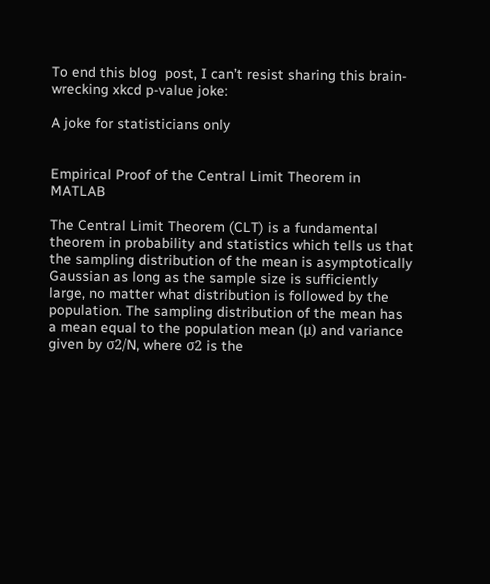To end this blog  post, I can’t resist sharing this brain-wrecking xkcd p-value joke:

A joke for statisticians only


Empirical Proof of the Central Limit Theorem in MATLAB

The Central Limit Theorem (CLT) is a fundamental theorem in probability and statistics which tells us that the sampling distribution of the mean is asymptotically Gaussian as long as the sample size is sufficiently large, no matter what distribution is followed by the population. The sampling distribution of the mean has a mean equal to the population mean (μ) and variance given by σ2/N, where σ2 is the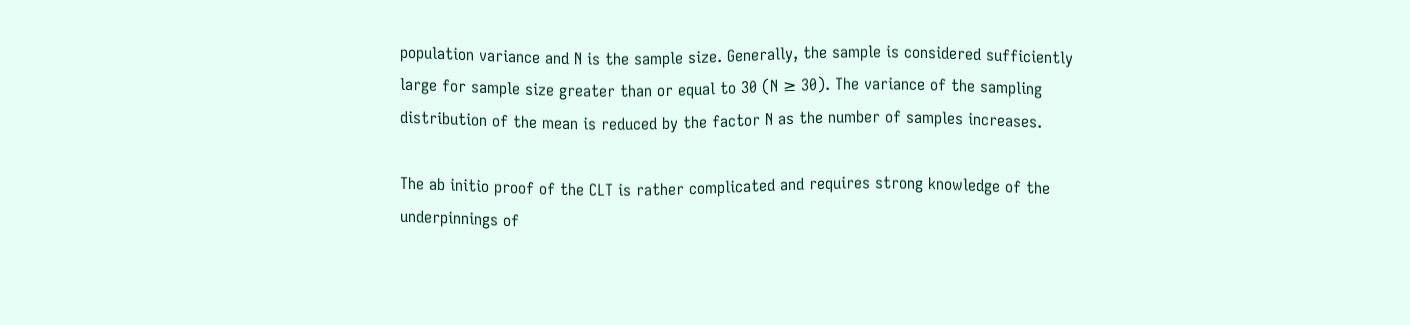population variance and N is the sample size. Generally, the sample is considered sufficiently large for sample size greater than or equal to 30 (N ≥ 30). The variance of the sampling distribution of the mean is reduced by the factor N as the number of samples increases.

The ab initio proof of the CLT is rather complicated and requires strong knowledge of the underpinnings of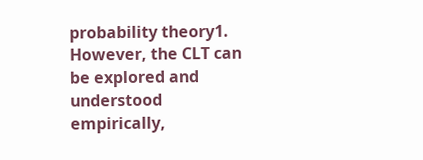probability theory1. However, the CLT can be explored and understood empirically,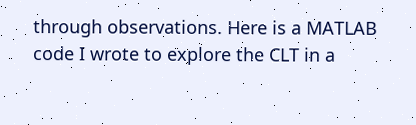through observations. Here is a MATLAB code I wrote to explore the CLT in a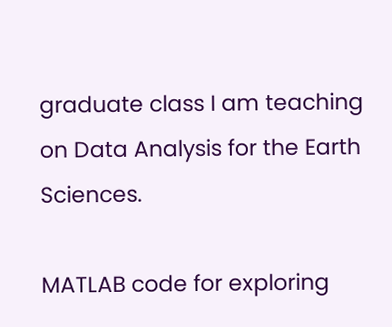graduate class I am teaching on Data Analysis for the Earth Sciences.

MATLAB code for exploring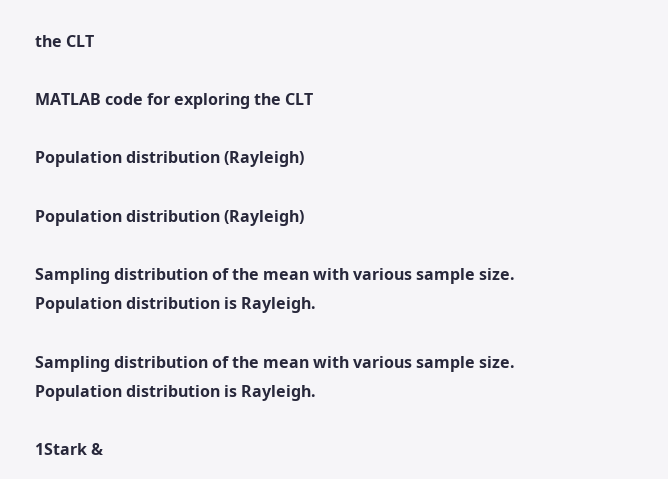the CLT

MATLAB code for exploring the CLT

Population distribution (Rayleigh)

Population distribution (Rayleigh)

Sampling distribution of the mean with various sample size. Population distribution is Rayleigh.

Sampling distribution of the mean with various sample size. Population distribution is Rayleigh.

1Stark &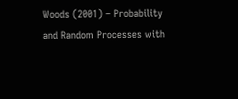Woods (2001) – Probability and Random Processes with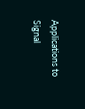Applications to Signal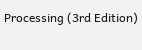Processing (3rd Edition)